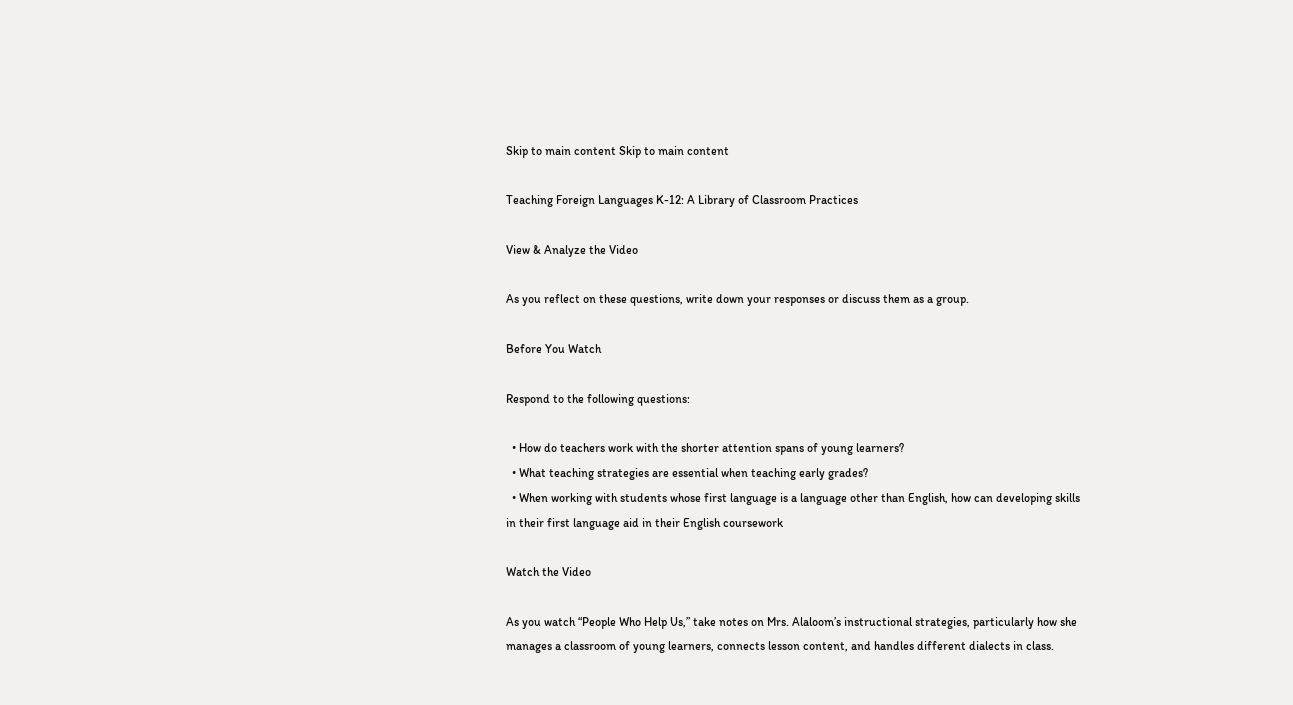Skip to main content Skip to main content

Teaching Foreign Languages K-12: A Library of Classroom Practices

View & Analyze the Video

As you reflect on these questions, write down your responses or discuss them as a group.

Before You Watch

Respond to the following questions:

  • How do teachers work with the shorter attention spans of young learners?
  • What teaching strategies are essential when teaching early grades?
  • When working with students whose first language is a language other than English, how can developing skills in their first language aid in their English coursework

Watch the Video

As you watch “People Who Help Us,” take notes on Mrs. Alaloom’s instructional strategies, particularly how she manages a classroom of young learners, connects lesson content, and handles different dialects in class.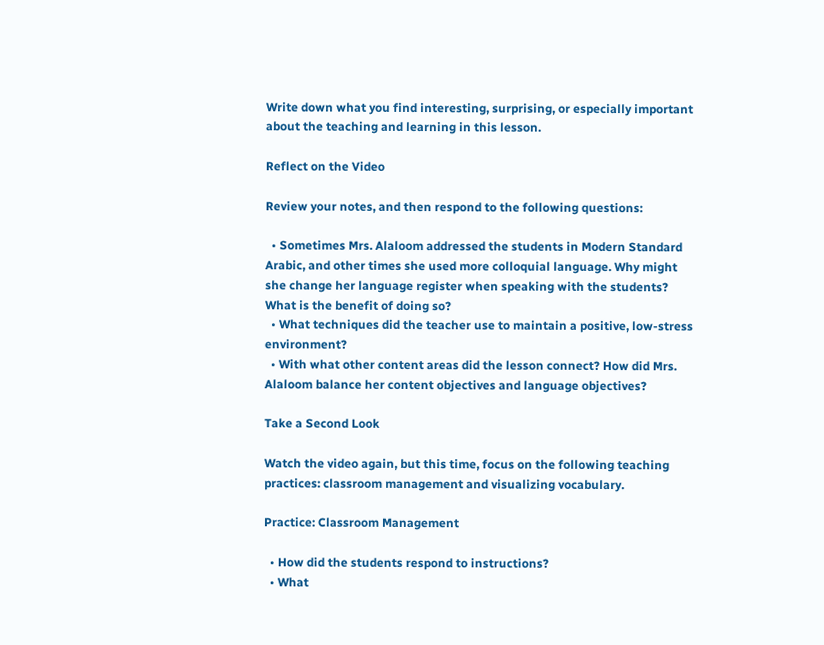Write down what you find interesting, surprising, or especially important about the teaching and learning in this lesson.

Reflect on the Video

Review your notes, and then respond to the following questions:

  • Sometimes Mrs. Alaloom addressed the students in Modern Standard Arabic, and other times she used more colloquial language. Why might she change her language register when speaking with the students? What is the benefit of doing so?
  • What techniques did the teacher use to maintain a positive, low-stress environment?
  • With what other content areas did the lesson connect? How did Mrs. Alaloom balance her content objectives and language objectives?

Take a Second Look

Watch the video again, but this time, focus on the following teaching practices: classroom management and visualizing vocabulary.

Practice: Classroom Management

  • How did the students respond to instructions?
  • What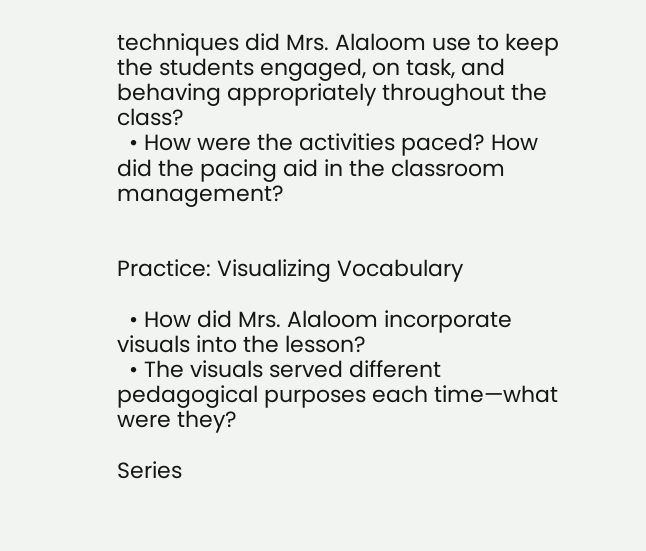techniques did Mrs. Alaloom use to keep the students engaged, on task, and behaving appropriately throughout the class?
  • How were the activities paced? How did the pacing aid in the classroom management?


Practice: Visualizing Vocabulary

  • How did Mrs. Alaloom incorporate visuals into the lesson?
  • The visuals served different pedagogical purposes each time—what were they?

Series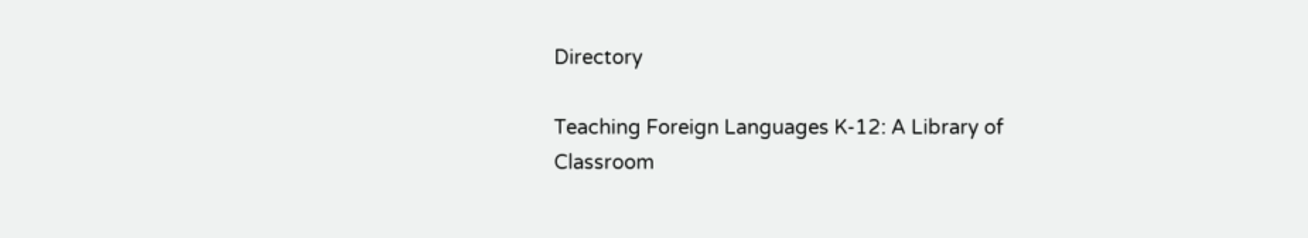Directory

Teaching Foreign Languages K-12: A Library of Classroom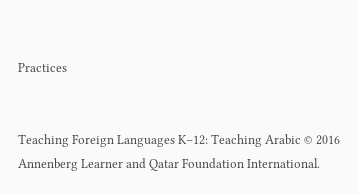Practices


Teaching Foreign Languages K–12: Teaching Arabic © 2016 Annenberg Learner and Qatar Foundation International.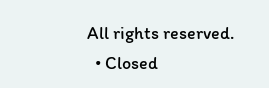All rights reserved.
  • Closed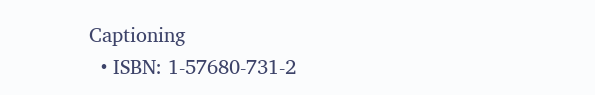Captioning
  • ISBN: 1-57680-731-2